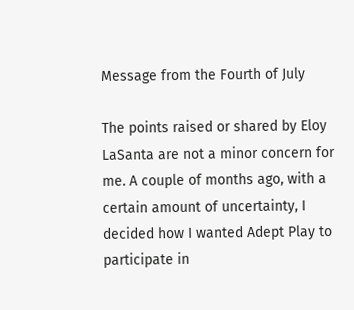Message from the Fourth of July

The points raised or shared by Eloy LaSanta are not a minor concern for me. A couple of months ago, with a certain amount of uncertainty, I decided how I wanted Adept Play to participate in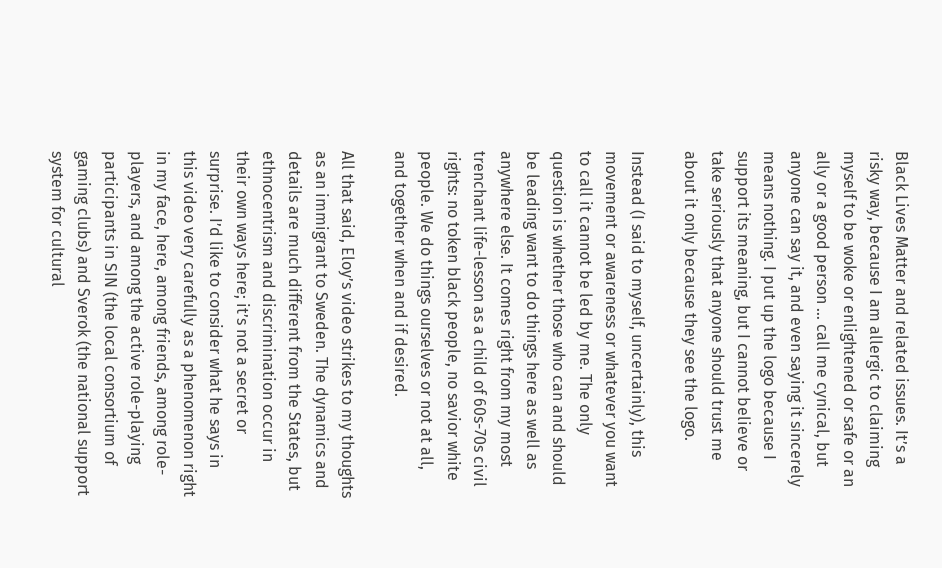Black Lives Matter and related issues. It’s a risky way, because I am allergic to claiming myself to be woke or enlightened or safe or an ally or a good person … call me cynical, but anyone can say it, and even saying it sincerely means nothing. I put up the logo because I support its meaning, but I cannot believe or take seriously that anyone should trust me about it only because they see the logo.

Instead (I said to myself, uncertainly), this movement or awareness or whatever you want to call it cannot be led by me. The only question is whether those who can and should be leading want to do things here as well as anywhere else. It comes right from my most trenchant life-lesson as a child of 60s-70s civil rights: no token black people, no savior white people. We do things ourselves or not at all, and together when and if desired.

All that said, Eloy’s video strikes to my thoughts as an immigrant to Sweden. The dynamics and details are much different from the States, but ethnocentrism and discrimination occur in their own ways here; it’s not a secret or surprise. I’d like to consider what he says in this video very carefully as a phenomenon right in my face, here, among friends, among role-players, and among the active role-playing participants in SIN (the local consortium of gaming clubs) and Sverok (the national support system for cultural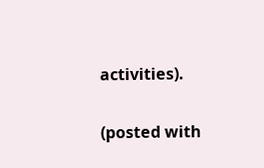activities).

(posted with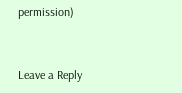permission)


Leave a Reply